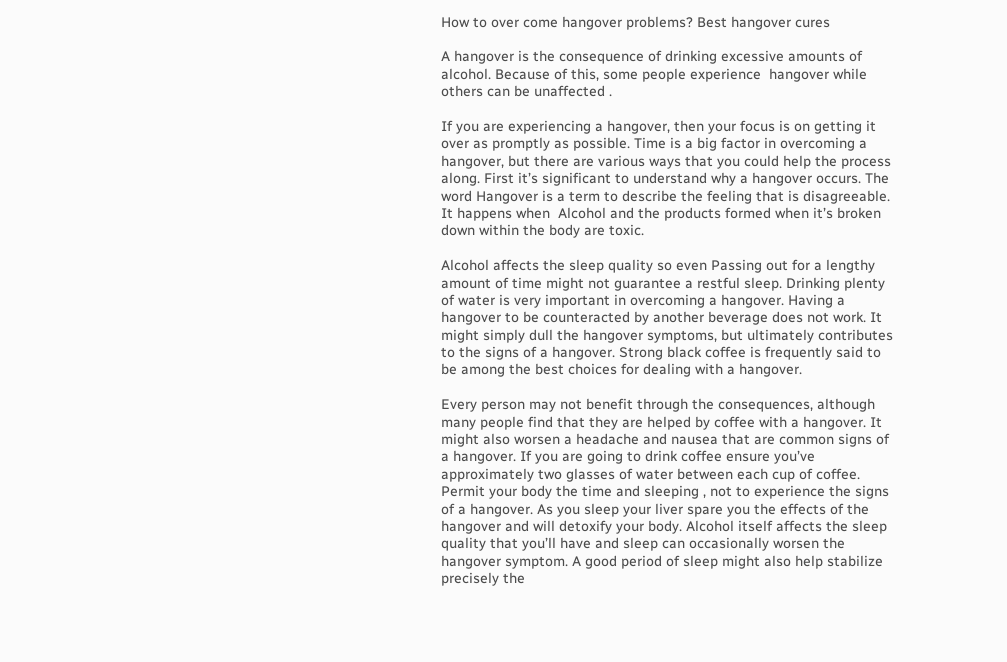How to over come hangover problems? Best hangover cures

A hangover is the consequence of drinking excessive amounts of alcohol. Because of this, some people experience  hangover while others can be unaffected .

If you are experiencing a hangover, then your focus is on getting it over as promptly as possible. Time is a big factor in overcoming a hangover, but there are various ways that you could help the process along. First it’s significant to understand why a hangover occurs. The word Hangover is a term to describe the feeling that is disagreeable. It happens when  Alcohol and the products formed when it’s broken down within the body are toxic.

Alcohol affects the sleep quality so even Passing out for a lengthy amount of time might not guarantee a restful sleep. Drinking plenty of water is very important in overcoming a hangover. Having a hangover to be counteracted by another beverage does not work. It might simply dull the hangover symptoms, but ultimately contributes to the signs of a hangover. Strong black coffee is frequently said to be among the best choices for dealing with a hangover.

Every person may not benefit through the consequences, although many people find that they are helped by coffee with a hangover. It might also worsen a headache and nausea that are common signs of a hangover. If you are going to drink coffee ensure you’ve approximately two glasses of water between each cup of coffee. Permit your body the time and sleeping , not to experience the signs of a hangover. As you sleep your liver spare you the effects of the hangover and will detoxify your body. Alcohol itself affects the sleep quality that you’ll have and sleep can occasionally worsen the hangover symptom. A good period of sleep might also help stabilize precisely the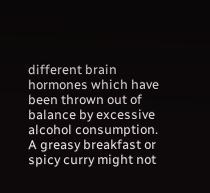different brain hormones which have been thrown out of balance by excessive alcohol consumption. A greasy breakfast or spicy curry might not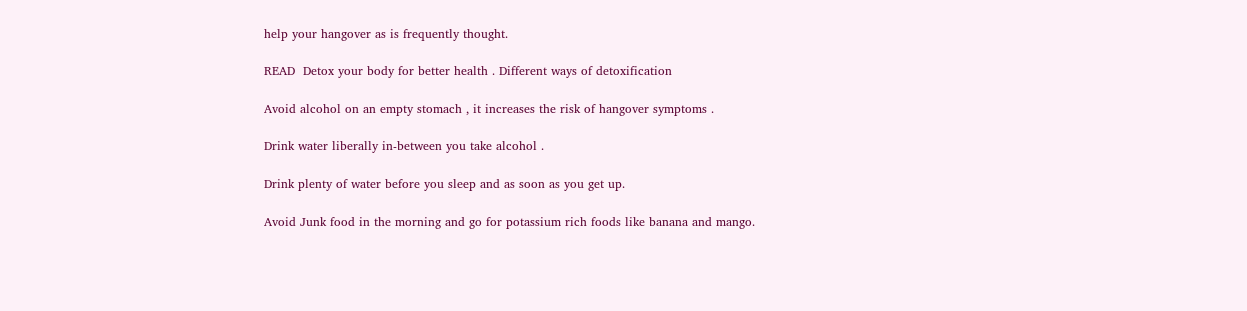help your hangover as is frequently thought.

READ  Detox your body for better health . Different ways of detoxification

Avoid alcohol on an empty stomach , it increases the risk of hangover symptoms .

Drink water liberally in-between you take alcohol .

Drink plenty of water before you sleep and as soon as you get up.

Avoid Junk food in the morning and go for potassium rich foods like banana and mango.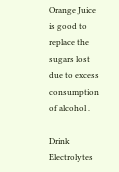Orange Juice is good to replace the sugars lost due to excess consumption of alcohol .

Drink Electrolytes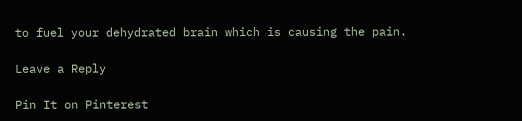to fuel your dehydrated brain which is causing the pain.

Leave a Reply

Pin It on Pinterest